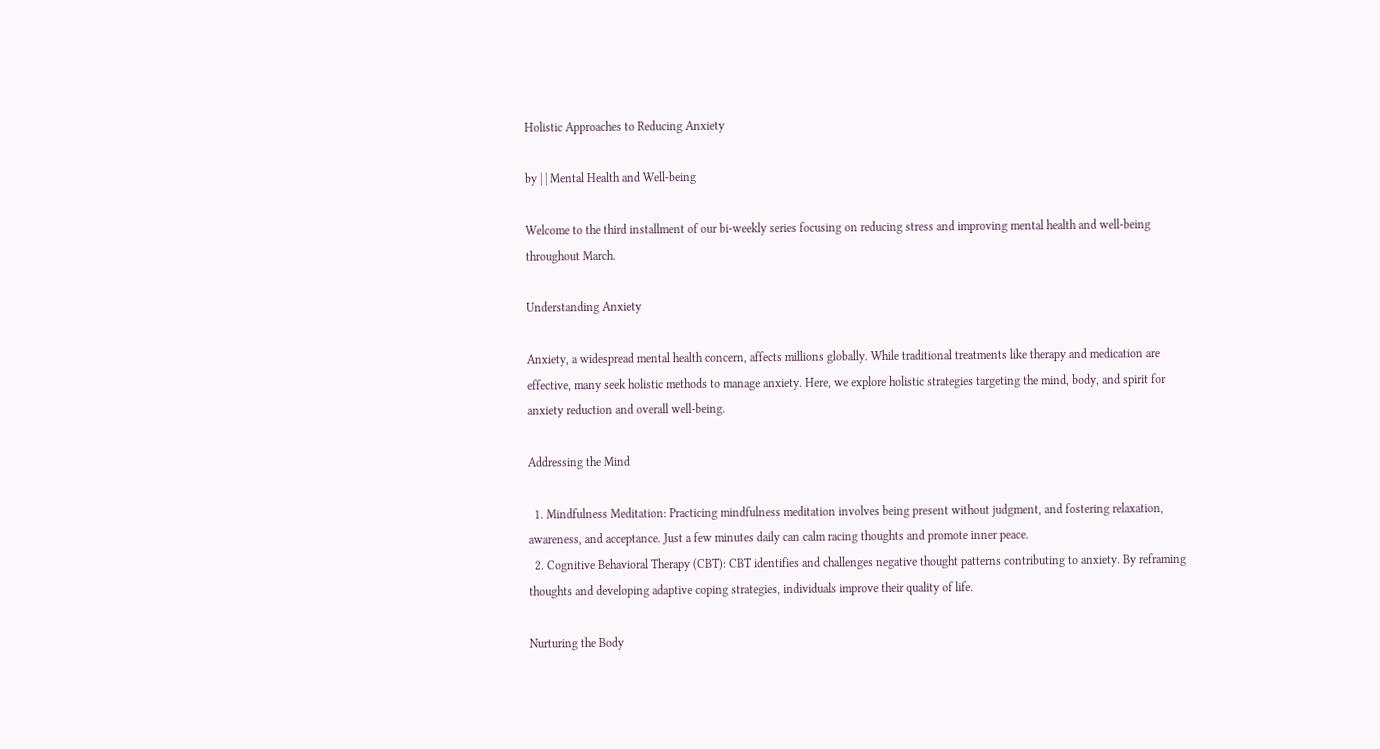Holistic Approaches to Reducing Anxiety

by | | Mental Health and Well-being

Welcome to the third installment of our bi-weekly series focusing on reducing stress and improving mental health and well-being throughout March.

Understanding Anxiety

Anxiety, a widespread mental health concern, affects millions globally. While traditional treatments like therapy and medication are effective, many seek holistic methods to manage anxiety. Here, we explore holistic strategies targeting the mind, body, and spirit for anxiety reduction and overall well-being.

Addressing the Mind

  1. Mindfulness Meditation: Practicing mindfulness meditation involves being present without judgment, and fostering relaxation, awareness, and acceptance. Just a few minutes daily can calm racing thoughts and promote inner peace.
  2. Cognitive Behavioral Therapy (CBT): CBT identifies and challenges negative thought patterns contributing to anxiety. By reframing thoughts and developing adaptive coping strategies, individuals improve their quality of life.

Nurturing the Body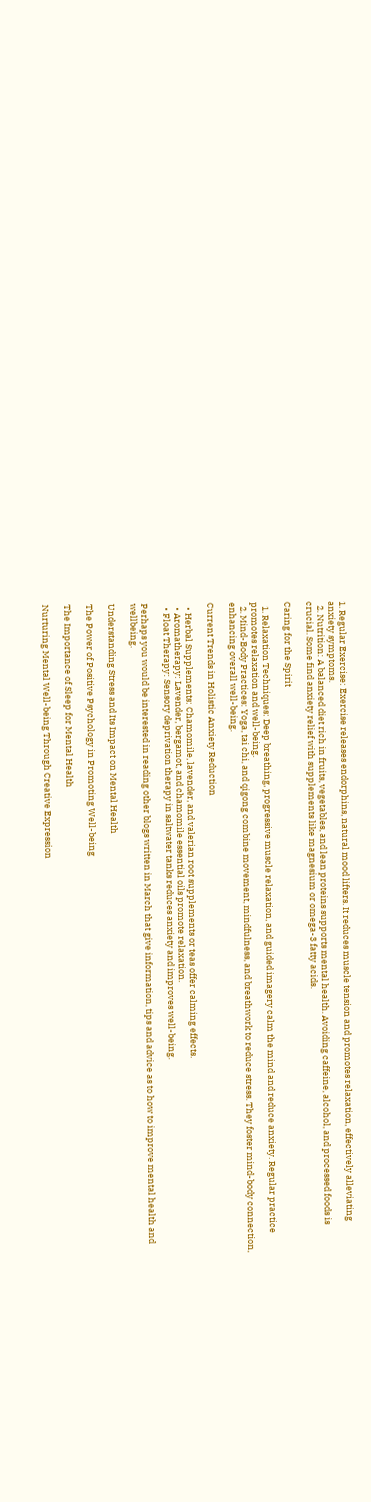1. Regular Exercise: Exercise releases endorphins, natural mood lifters. It reduces muscle tension and promotes relaxation, effectively alleviating anxiety symptoms.
  2. Nutrition: A balanced diet rich in fruits, vegetables, and lean proteins supports mental health. Avoiding caffeine, alcohol, and processed foods is crucial. Some find anxiety relief with supplements like magnesium or omega-3 fatty acids.

Caring for the Spirit

  1. Relaxation Techniques: Deep breathing, progressive muscle relaxation, and guided imagery calm the mind and reduce anxiety. Regular practice promotes relaxation and well-being.
  2. Mind-Body Practices: Yoga, tai chi, and qigong combine movement, mindfulness, and breathwork to reduce stress. They foster mind-body connection, enhancing overall well-being.

Current Trends in Holistic Anxiety Reduction

  • Herbal Supplements: Chamomile, lavender, and valerian root supplements or teas offer calming effects.
  • Aromatherapy: Lavender, bergamot, and chamomile essential oils promote relaxation.
  • Float Therapy: Sensory deprivation therapy in saltwater tanks reduces anxiety and improves well-being.

Perhaps you would be interested in reading other blogs written in March that give information, tips and advice as to how to improve mental health and wellbeing.

Understanding Stress and Its Impact on Mental Health

The Power of Positive Psychology in Promoting Well-being

The Importance of Sleep for Mental Health

Nurturing Mental Well-being Through Creative Expression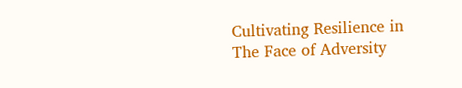Cultivating Resilience in The Face of Adversity